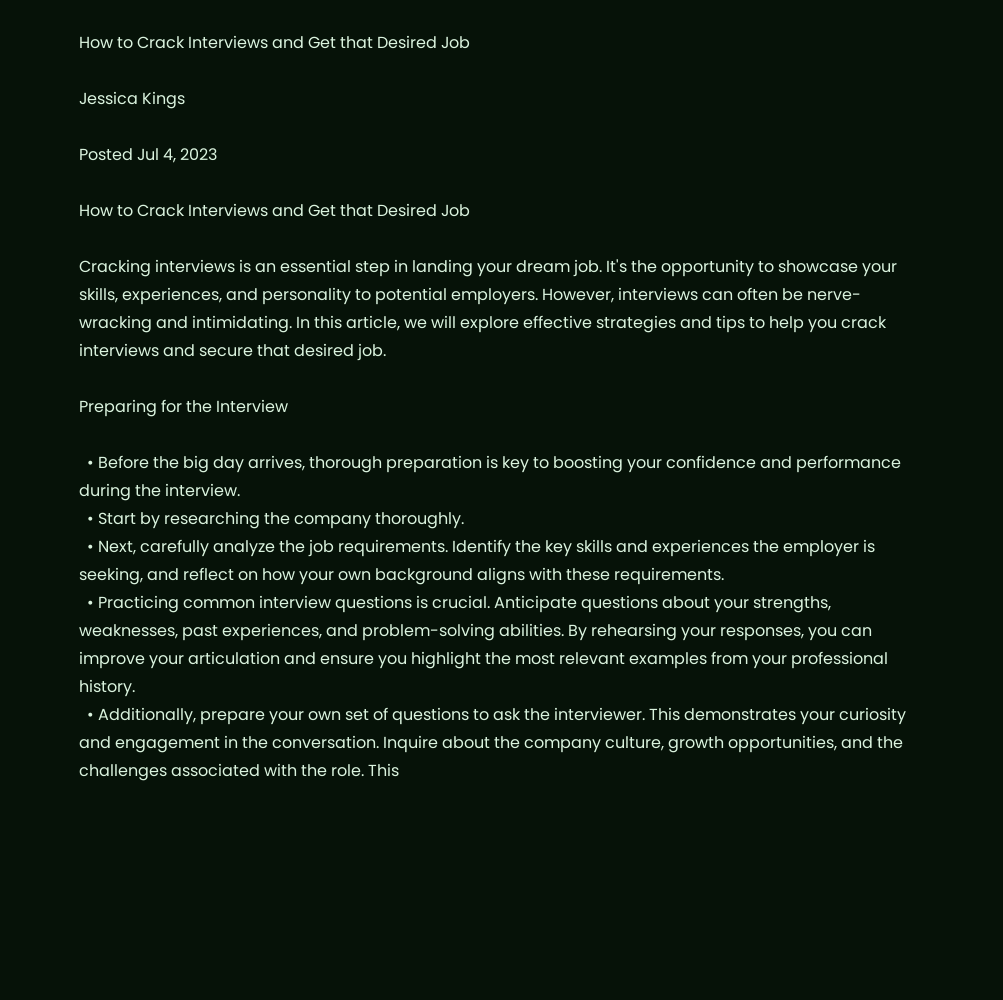How to Crack Interviews and Get that Desired Job

Jessica Kings

Posted Jul 4, 2023

How to Crack Interviews and Get that Desired Job

Cracking interviews is an essential step in landing your dream job. It's the opportunity to showcase your skills, experiences, and personality to potential employers. However, interviews can often be nerve-wracking and intimidating. In this article, we will explore effective strategies and tips to help you crack interviews and secure that desired job.

Preparing for the Interview

  • Before the big day arrives, thorough preparation is key to boosting your confidence and performance during the interview.
  • Start by researching the company thoroughly.
  • Next, carefully analyze the job requirements. Identify the key skills and experiences the employer is seeking, and reflect on how your own background aligns with these requirements.
  • Practicing common interview questions is crucial. Anticipate questions about your strengths, weaknesses, past experiences, and problem-solving abilities. By rehearsing your responses, you can improve your articulation and ensure you highlight the most relevant examples from your professional history.
  • Additionally, prepare your own set of questions to ask the interviewer. This demonstrates your curiosity and engagement in the conversation. Inquire about the company culture, growth opportunities, and the challenges associated with the role. This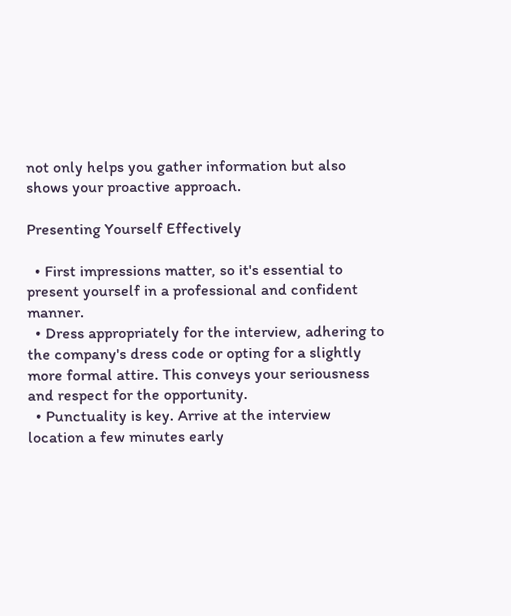not only helps you gather information but also shows your proactive approach.

Presenting Yourself Effectively

  • First impressions matter, so it's essential to present yourself in a professional and confident manner.
  • Dress appropriately for the interview, adhering to the company's dress code or opting for a slightly more formal attire. This conveys your seriousness and respect for the opportunity.
  • Punctuality is key. Arrive at the interview location a few minutes early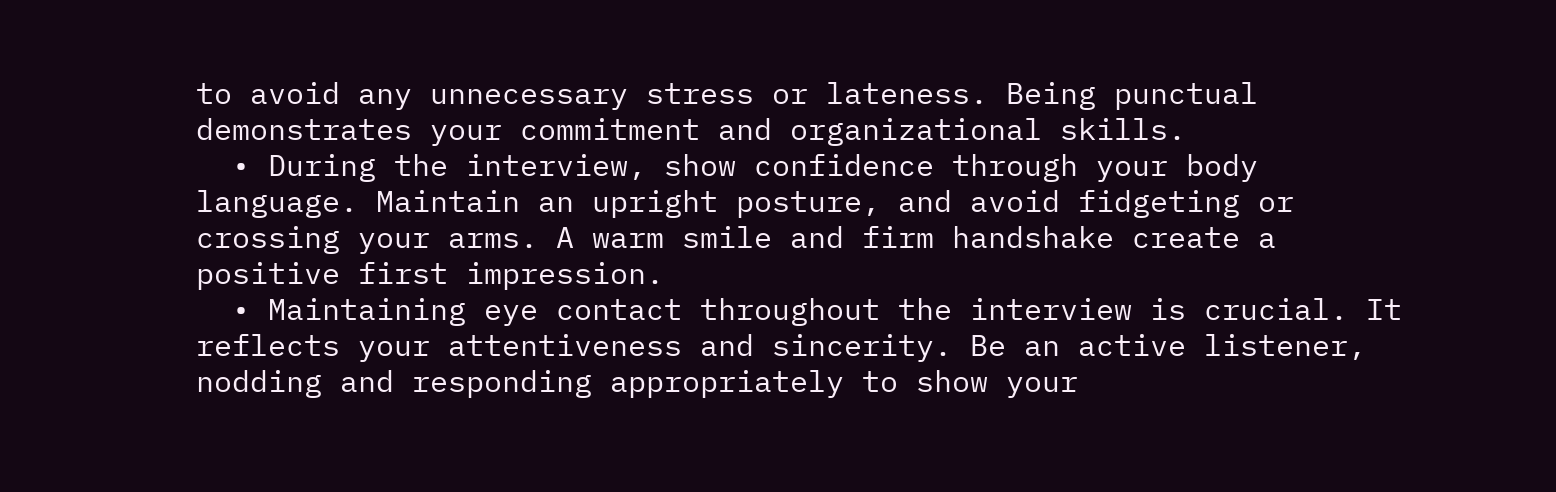to avoid any unnecessary stress or lateness. Being punctual demonstrates your commitment and organizational skills.
  • During the interview, show confidence through your body language. Maintain an upright posture, and avoid fidgeting or crossing your arms. A warm smile and firm handshake create a positive first impression.
  • Maintaining eye contact throughout the interview is crucial. It reflects your attentiveness and sincerity. Be an active listener, nodding and responding appropriately to show your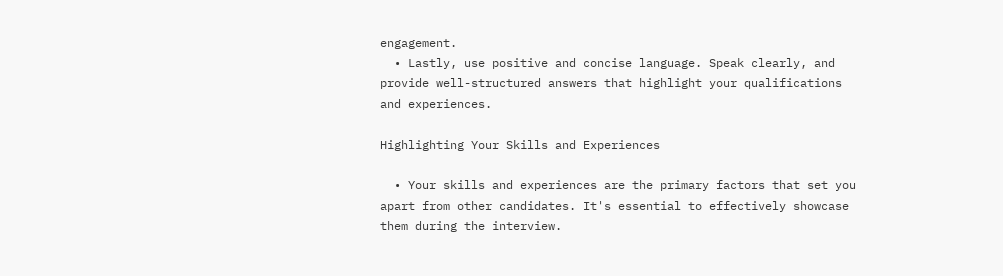engagement.
  • Lastly, use positive and concise language. Speak clearly, and provide well-structured answers that highlight your qualifications and experiences.

Highlighting Your Skills and Experiences

  • Your skills and experiences are the primary factors that set you apart from other candidates. It's essential to effectively showcase them during the interview.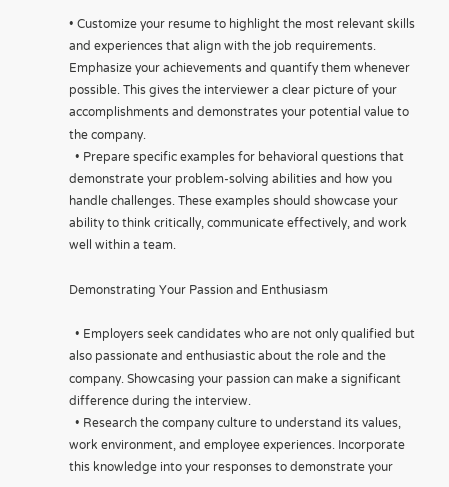• Customize your resume to highlight the most relevant skills and experiences that align with the job requirements. Emphasize your achievements and quantify them whenever possible. This gives the interviewer a clear picture of your accomplishments and demonstrates your potential value to the company.
  • Prepare specific examples for behavioral questions that demonstrate your problem-solving abilities and how you handle challenges. These examples should showcase your ability to think critically, communicate effectively, and work well within a team.

Demonstrating Your Passion and Enthusiasm

  • Employers seek candidates who are not only qualified but also passionate and enthusiastic about the role and the company. Showcasing your passion can make a significant difference during the interview.
  • Research the company culture to understand its values, work environment, and employee experiences. Incorporate this knowledge into your responses to demonstrate your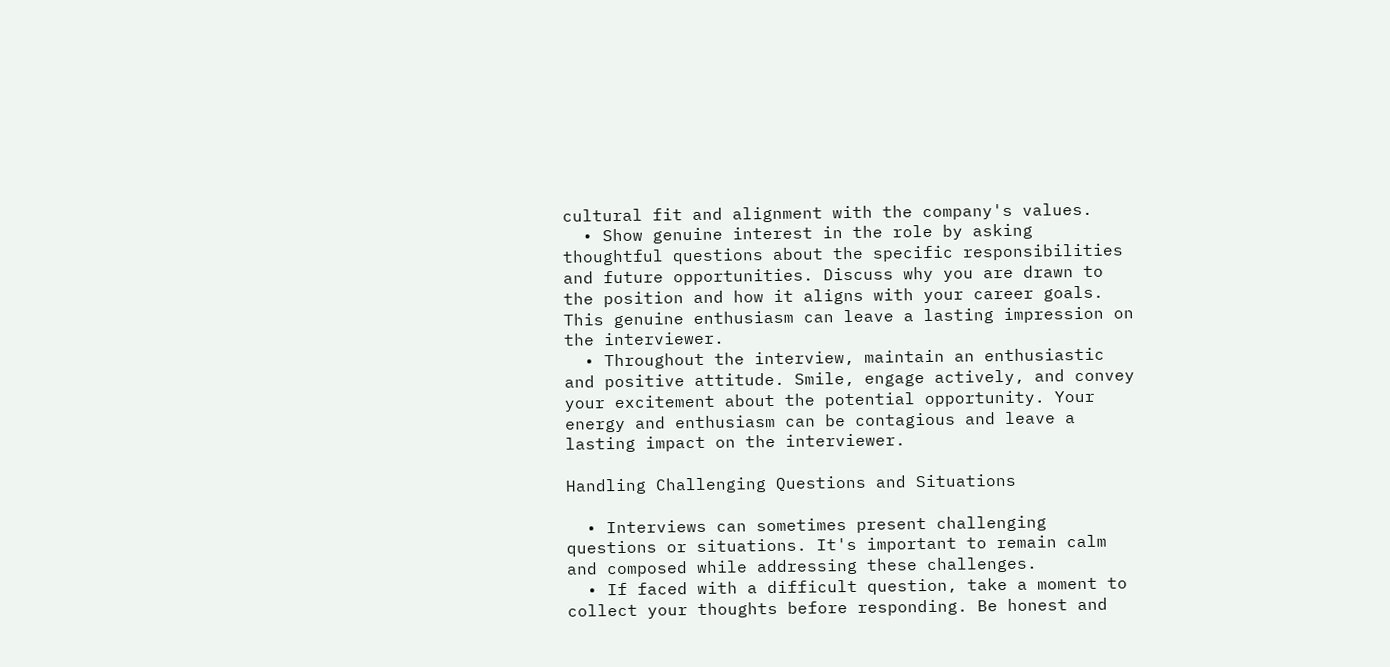cultural fit and alignment with the company's values.
  • Show genuine interest in the role by asking thoughtful questions about the specific responsibilities and future opportunities. Discuss why you are drawn to the position and how it aligns with your career goals. This genuine enthusiasm can leave a lasting impression on the interviewer.
  • Throughout the interview, maintain an enthusiastic and positive attitude. Smile, engage actively, and convey your excitement about the potential opportunity. Your energy and enthusiasm can be contagious and leave a lasting impact on the interviewer.

Handling Challenging Questions and Situations

  • Interviews can sometimes present challenging questions or situations. It's important to remain calm and composed while addressing these challenges.
  • If faced with a difficult question, take a moment to collect your thoughts before responding. Be honest and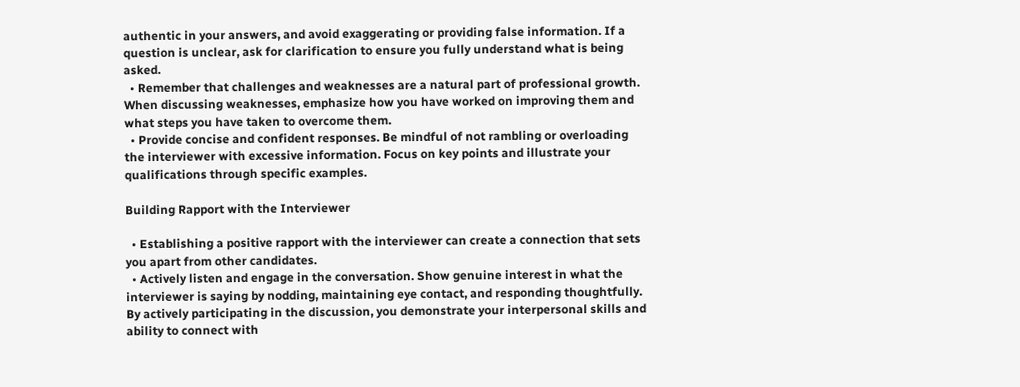authentic in your answers, and avoid exaggerating or providing false information. If a question is unclear, ask for clarification to ensure you fully understand what is being asked.
  • Remember that challenges and weaknesses are a natural part of professional growth. When discussing weaknesses, emphasize how you have worked on improving them and what steps you have taken to overcome them.
  • Provide concise and confident responses. Be mindful of not rambling or overloading the interviewer with excessive information. Focus on key points and illustrate your qualifications through specific examples.

Building Rapport with the Interviewer

  • Establishing a positive rapport with the interviewer can create a connection that sets you apart from other candidates.
  • Actively listen and engage in the conversation. Show genuine interest in what the interviewer is saying by nodding, maintaining eye contact, and responding thoughtfully. By actively participating in the discussion, you demonstrate your interpersonal skills and ability to connect with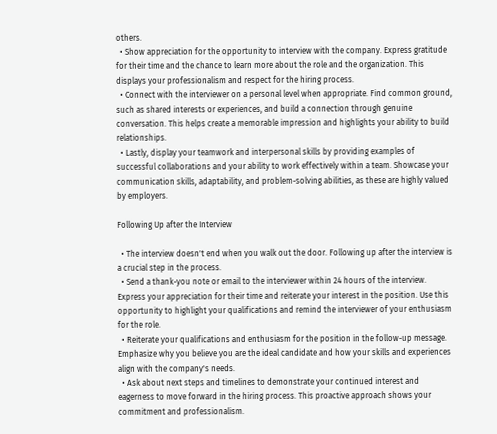others.
  • Show appreciation for the opportunity to interview with the company. Express gratitude for their time and the chance to learn more about the role and the organization. This displays your professionalism and respect for the hiring process.
  • Connect with the interviewer on a personal level when appropriate. Find common ground, such as shared interests or experiences, and build a connection through genuine conversation. This helps create a memorable impression and highlights your ability to build relationships.
  • Lastly, display your teamwork and interpersonal skills by providing examples of successful collaborations and your ability to work effectively within a team. Showcase your communication skills, adaptability, and problem-solving abilities, as these are highly valued by employers.

Following Up after the Interview

  • The interview doesn't end when you walk out the door. Following up after the interview is a crucial step in the process.
  • Send a thank-you note or email to the interviewer within 24 hours of the interview. Express your appreciation for their time and reiterate your interest in the position. Use this opportunity to highlight your qualifications and remind the interviewer of your enthusiasm for the role.
  • Reiterate your qualifications and enthusiasm for the position in the follow-up message. Emphasize why you believe you are the ideal candidate and how your skills and experiences align with the company's needs.
  • Ask about next steps and timelines to demonstrate your continued interest and eagerness to move forward in the hiring process. This proactive approach shows your commitment and professionalism.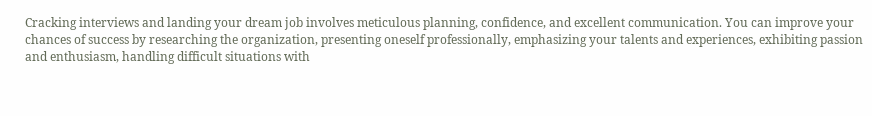Cracking interviews and landing your dream job involves meticulous planning, confidence, and excellent communication. You can improve your chances of success by researching the organization, presenting oneself professionally, emphasizing your talents and experiences, exhibiting passion and enthusiasm, handling difficult situations with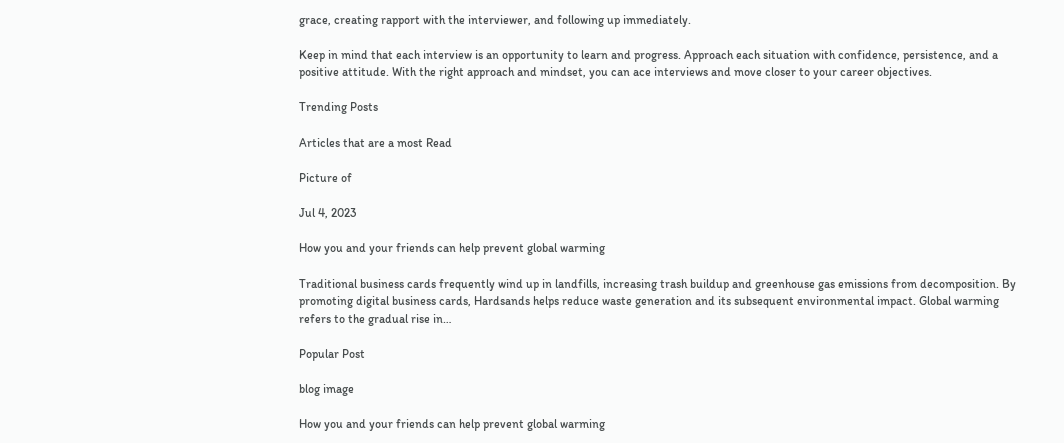grace, creating rapport with the interviewer, and following up immediately.

Keep in mind that each interview is an opportunity to learn and progress. Approach each situation with confidence, persistence, and a positive attitude. With the right approach and mindset, you can ace interviews and move closer to your career objectives.

Trending Posts

Articles that are a most Read

Picture of

Jul 4, 2023

How you and your friends can help prevent global warming

Traditional business cards frequently wind up in landfills, increasing trash buildup and greenhouse gas emissions from decomposition. By promoting digital business cards, Hardsands helps reduce waste generation and its subsequent environmental impact. Global warming refers to the gradual rise in…

Popular Post

blog image

How you and your friends can help prevent global warming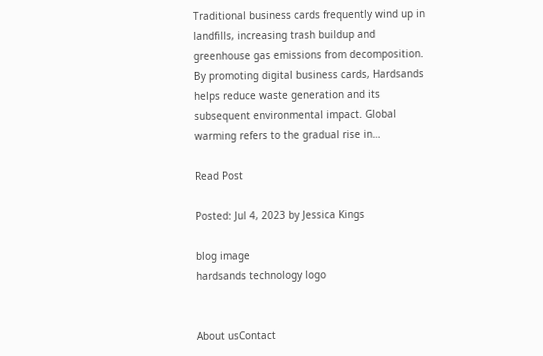Traditional business cards frequently wind up in landfills, increasing trash buildup and greenhouse gas emissions from decomposition. By promoting digital business cards, Hardsands helps reduce waste generation and its subsequent environmental impact. Global warming refers to the gradual rise in…

Read Post

Posted: Jul 4, 2023 by Jessica Kings

blog image
hardsands technology logo


About usContact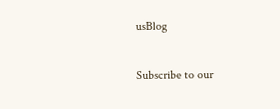usBlog

Subscribe to our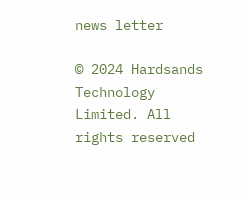news letter

© 2024 Hardsands Technology Limited. All rights reserved